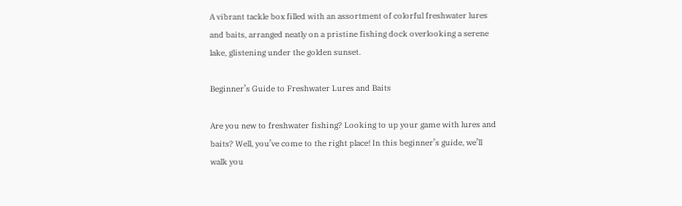A vibrant tackle box filled with an assortment of colorful freshwater lures and baits, arranged neatly on a pristine fishing dock overlooking a serene lake, glistening under the golden sunset.

Beginner’s Guide to Freshwater Lures and Baits

Are you new to freshwater fishing? Looking to up your game with lures and baits? Well, you’ve come to the right place! In this beginner’s guide, we’ll walk you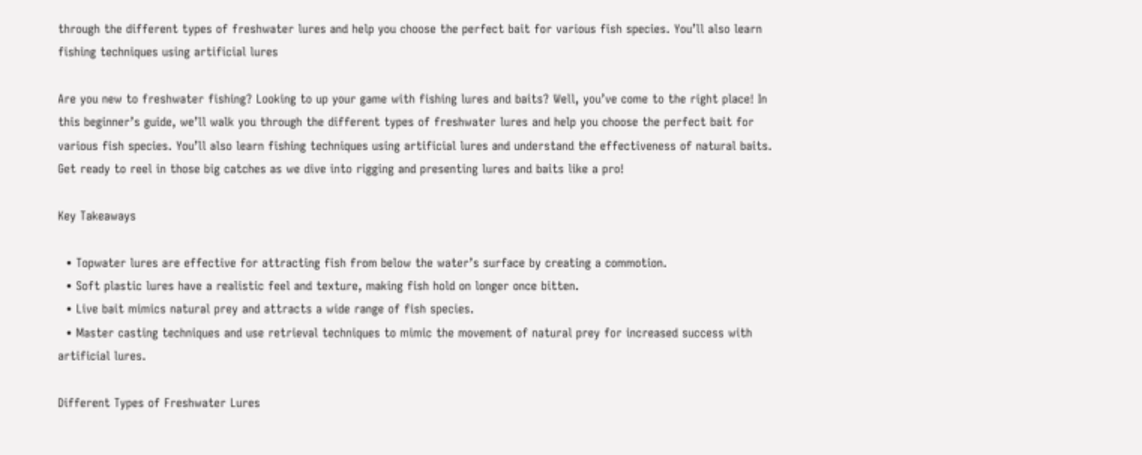through the different types of freshwater lures and help you choose the perfect bait for various fish species. You’ll also learn fishing techniques using artificial lures

Are you new to freshwater fishing? Looking to up your game with fishing lures and baits? Well, you’ve come to the right place! In this beginner’s guide, we’ll walk you through the different types of freshwater lures and help you choose the perfect bait for various fish species. You’ll also learn fishing techniques using artificial lures and understand the effectiveness of natural baits. Get ready to reel in those big catches as we dive into rigging and presenting lures and baits like a pro!

Key Takeaways

  • Topwater lures are effective for attracting fish from below the water’s surface by creating a commotion.
  • Soft plastic lures have a realistic feel and texture, making fish hold on longer once bitten.
  • Live bait mimics natural prey and attracts a wide range of fish species.
  • Master casting techniques and use retrieval techniques to mimic the movement of natural prey for increased success with artificial lures.

Different Types of Freshwater Lures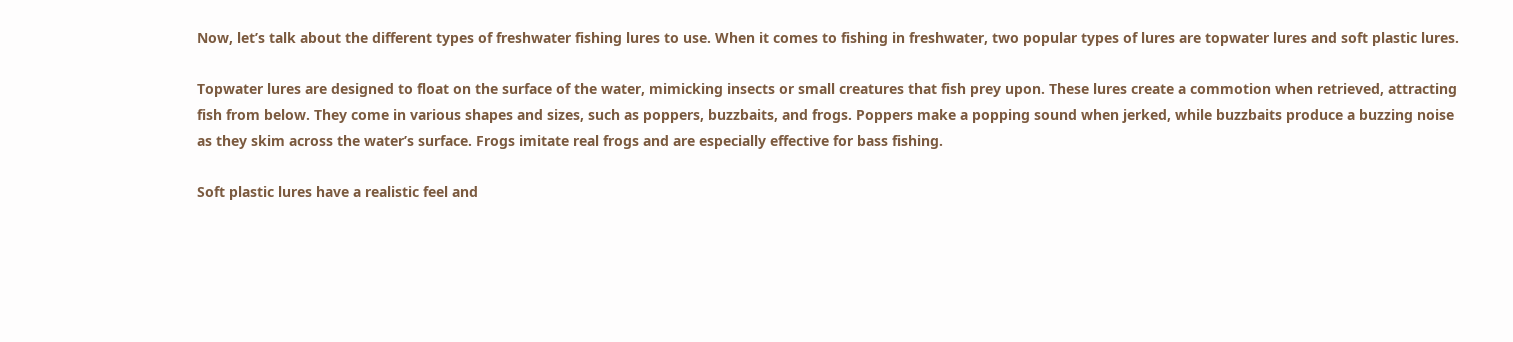Now, let’s talk about the different types of freshwater fishing lures to use. When it comes to fishing in freshwater, two popular types of lures are topwater lures and soft plastic lures.

Topwater lures are designed to float on the surface of the water, mimicking insects or small creatures that fish prey upon. These lures create a commotion when retrieved, attracting fish from below. They come in various shapes and sizes, such as poppers, buzzbaits, and frogs. Poppers make a popping sound when jerked, while buzzbaits produce a buzzing noise as they skim across the water’s surface. Frogs imitate real frogs and are especially effective for bass fishing.

Soft plastic lures have a realistic feel and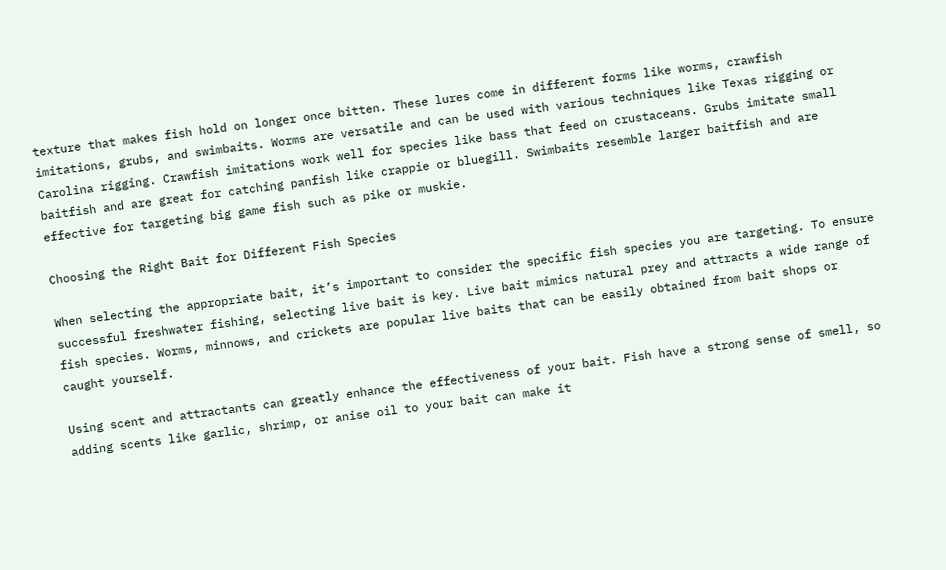texture that makes fish hold on longer once bitten. These lures come in different forms like worms, crawfish imitations, grubs, and swimbaits. Worms are versatile and can be used with various techniques like Texas rigging or Carolina rigging. Crawfish imitations work well for species like bass that feed on crustaceans. Grubs imitate small baitfish and are great for catching panfish like crappie or bluegill. Swimbaits resemble larger baitfish and are effective for targeting big game fish such as pike or muskie.

Choosing the Right Bait for Different Fish Species

When selecting the appropriate bait, it’s important to consider the specific fish species you are targeting. To ensure successful freshwater fishing, selecting live bait is key. Live bait mimics natural prey and attracts a wide range of fish species. Worms, minnows, and crickets are popular live baits that can be easily obtained from bait shops or caught yourself.

Using scent and attractants can greatly enhance the effectiveness of your bait. Fish have a strong sense of smell, so adding scents like garlic, shrimp, or anise oil to your bait can make it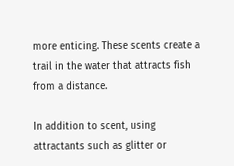more enticing. These scents create a trail in the water that attracts fish from a distance.

In addition to scent, using attractants such as glitter or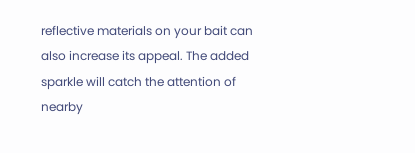reflective materials on your bait can also increase its appeal. The added sparkle will catch the attention of nearby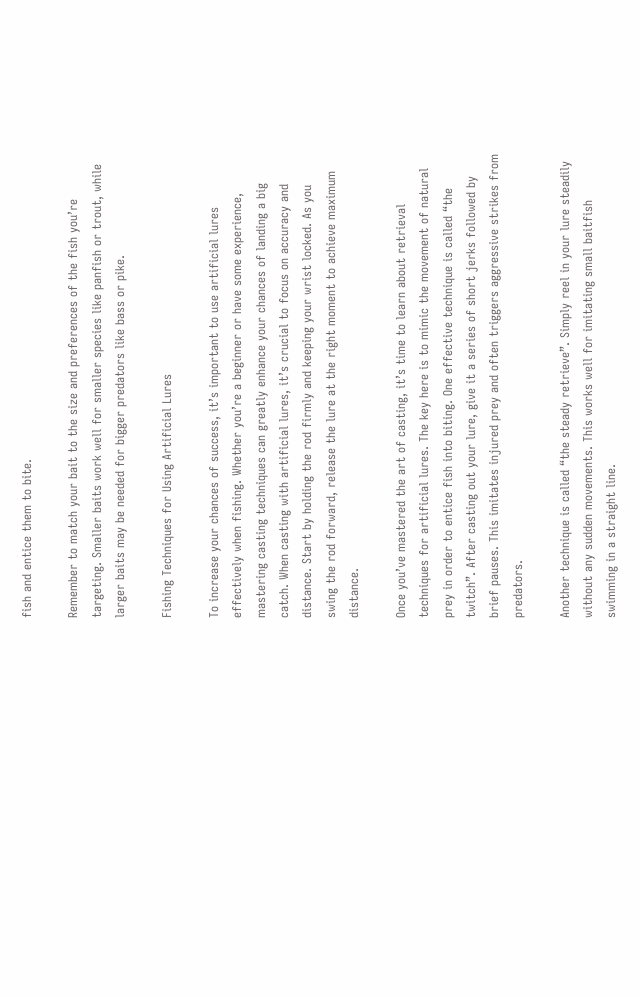fish and entice them to bite.

Remember to match your bait to the size and preferences of the fish you’re targeting. Smaller baits work well for smaller species like panfish or trout, while larger baits may be needed for bigger predators like bass or pike.

Fishing Techniques for Using Artificial Lures

To increase your chances of success, it’s important to use artificial lures effectively when fishing. Whether you’re a beginner or have some experience, mastering casting techniques can greatly enhance your chances of landing a big catch. When casting with artificial lures, it’s crucial to focus on accuracy and distance. Start by holding the rod firmly and keeping your wrist locked. As you swing the rod forward, release the lure at the right moment to achieve maximum distance.

Once you’ve mastered the art of casting, it’s time to learn about retrieval techniques for artificial lures. The key here is to mimic the movement of natural prey in order to entice fish into biting. One effective technique is called “the twitch”. After casting out your lure, give it a series of short jerks followed by brief pauses. This imitates injured prey and often triggers aggressive strikes from predators.

Another technique is called “the steady retrieve”. Simply reel in your lure steadily without any sudden movements. This works well for imitating small baitfish swimming in a straight line.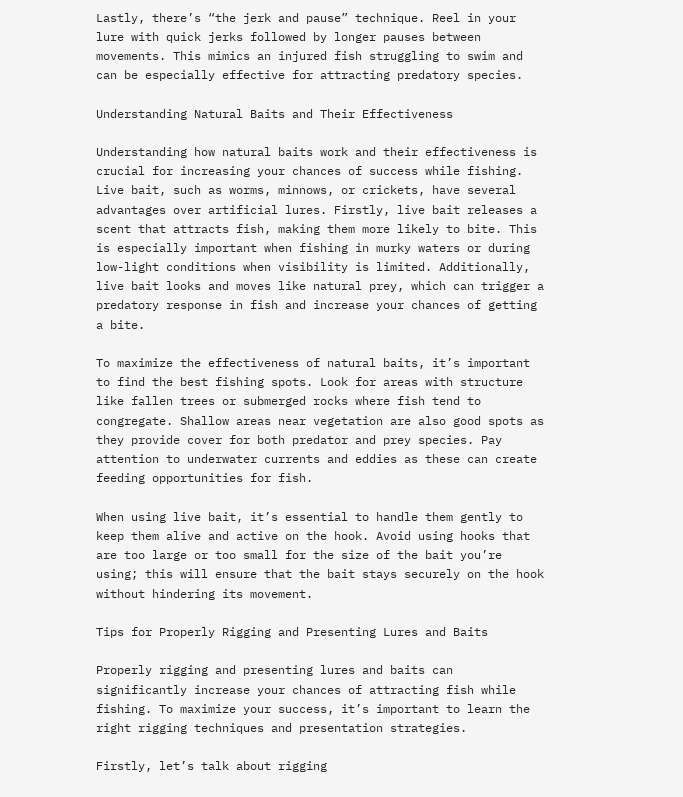Lastly, there’s “the jerk and pause” technique. Reel in your lure with quick jerks followed by longer pauses between movements. This mimics an injured fish struggling to swim and can be especially effective for attracting predatory species.

Understanding Natural Baits and Their Effectiveness

Understanding how natural baits work and their effectiveness is crucial for increasing your chances of success while fishing. Live bait, such as worms, minnows, or crickets, have several advantages over artificial lures. Firstly, live bait releases a scent that attracts fish, making them more likely to bite. This is especially important when fishing in murky waters or during low-light conditions when visibility is limited. Additionally, live bait looks and moves like natural prey, which can trigger a predatory response in fish and increase your chances of getting a bite.

To maximize the effectiveness of natural baits, it’s important to find the best fishing spots. Look for areas with structure like fallen trees or submerged rocks where fish tend to congregate. Shallow areas near vegetation are also good spots as they provide cover for both predator and prey species. Pay attention to underwater currents and eddies as these can create feeding opportunities for fish.

When using live bait, it’s essential to handle them gently to keep them alive and active on the hook. Avoid using hooks that are too large or too small for the size of the bait you’re using; this will ensure that the bait stays securely on the hook without hindering its movement.

Tips for Properly Rigging and Presenting Lures and Baits

Properly rigging and presenting lures and baits can significantly increase your chances of attracting fish while fishing. To maximize your success, it’s important to learn the right rigging techniques and presentation strategies.

Firstly, let’s talk about rigging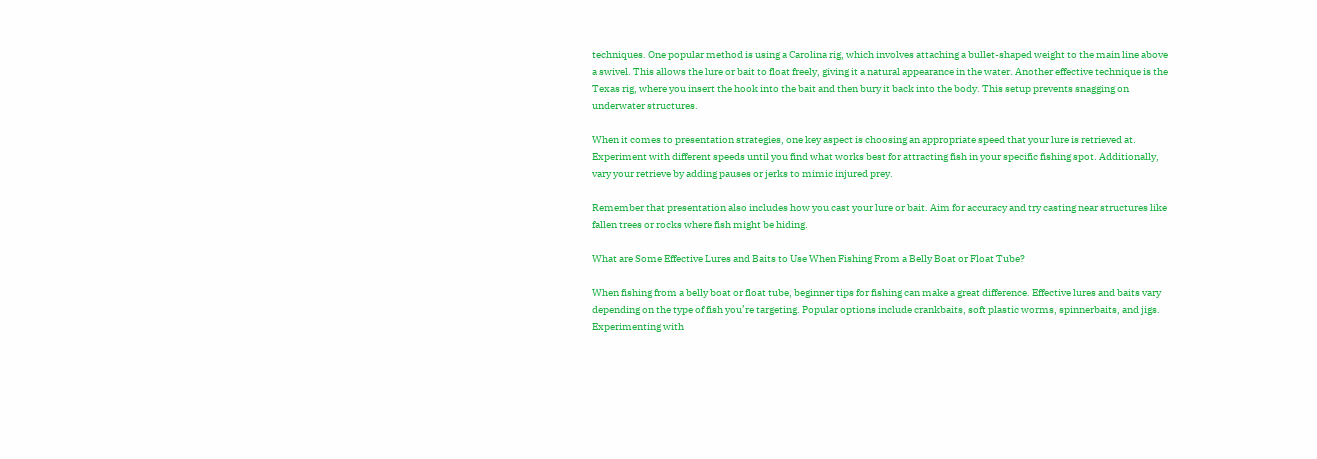techniques. One popular method is using a Carolina rig, which involves attaching a bullet-shaped weight to the main line above a swivel. This allows the lure or bait to float freely, giving it a natural appearance in the water. Another effective technique is the Texas rig, where you insert the hook into the bait and then bury it back into the body. This setup prevents snagging on underwater structures.

When it comes to presentation strategies, one key aspect is choosing an appropriate speed that your lure is retrieved at. Experiment with different speeds until you find what works best for attracting fish in your specific fishing spot. Additionally, vary your retrieve by adding pauses or jerks to mimic injured prey.

Remember that presentation also includes how you cast your lure or bait. Aim for accuracy and try casting near structures like fallen trees or rocks where fish might be hiding.

What are Some Effective Lures and Baits to Use When Fishing From a Belly Boat or Float Tube?

When fishing from a belly boat or float tube, beginner tips for fishing can make a great difference. Effective lures and baits vary depending on the type of fish you’re targeting. Popular options include crankbaits, soft plastic worms, spinnerbaits, and jigs. Experimenting with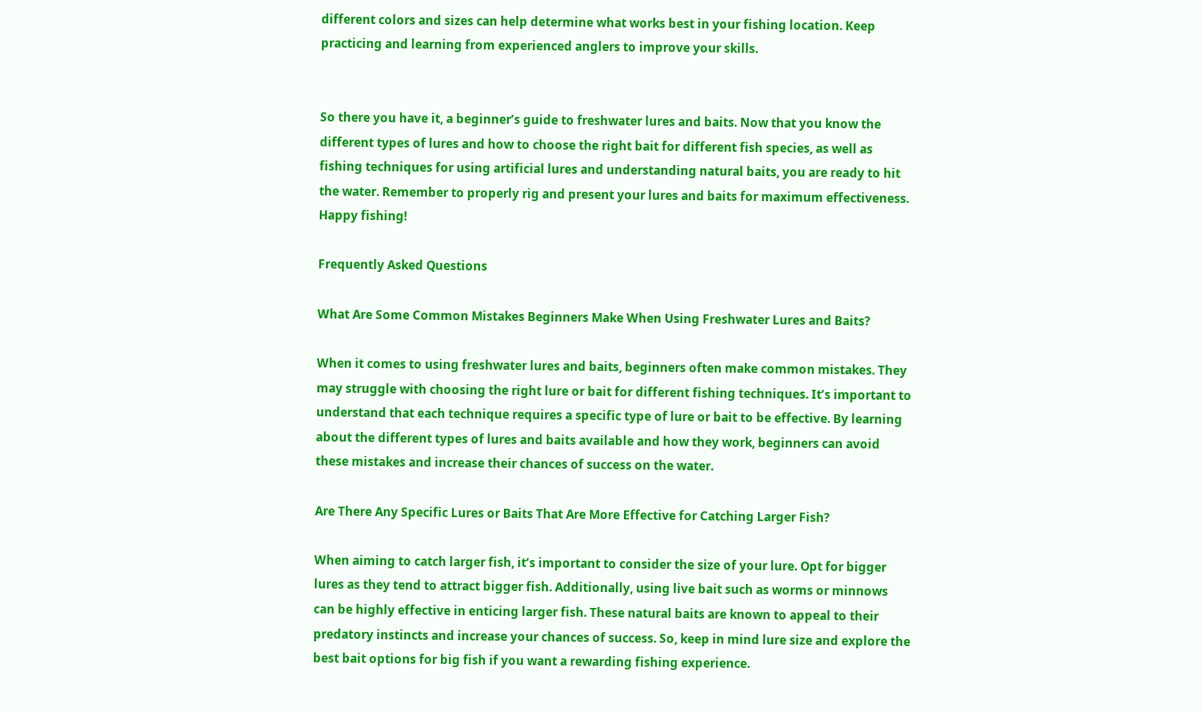different colors and sizes can help determine what works best in your fishing location. Keep practicing and learning from experienced anglers to improve your skills.


So there you have it, a beginner’s guide to freshwater lures and baits. Now that you know the different types of lures and how to choose the right bait for different fish species, as well as fishing techniques for using artificial lures and understanding natural baits, you are ready to hit the water. Remember to properly rig and present your lures and baits for maximum effectiveness. Happy fishing!

Frequently Asked Questions

What Are Some Common Mistakes Beginners Make When Using Freshwater Lures and Baits?

When it comes to using freshwater lures and baits, beginners often make common mistakes. They may struggle with choosing the right lure or bait for different fishing techniques. It’s important to understand that each technique requires a specific type of lure or bait to be effective. By learning about the different types of lures and baits available and how they work, beginners can avoid these mistakes and increase their chances of success on the water.

Are There Any Specific Lures or Baits That Are More Effective for Catching Larger Fish?

When aiming to catch larger fish, it’s important to consider the size of your lure. Opt for bigger lures as they tend to attract bigger fish. Additionally, using live bait such as worms or minnows can be highly effective in enticing larger fish. These natural baits are known to appeal to their predatory instincts and increase your chances of success. So, keep in mind lure size and explore the best bait options for big fish if you want a rewarding fishing experience.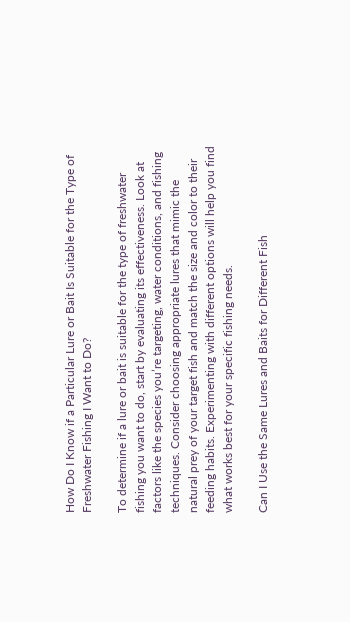How Do I Know if a Particular Lure or Bait Is Suitable for the Type of Freshwater Fishing I Want to Do?

To determine if a lure or bait is suitable for the type of freshwater fishing you want to do, start by evaluating its effectiveness. Look at factors like the species you’re targeting, water conditions, and fishing techniques. Consider choosing appropriate lures that mimic the natural prey of your target fish and match the size and color to their feeding habits. Experimenting with different options will help you find what works best for your specific fishing needs.

Can I Use the Same Lures and Baits for Different Fish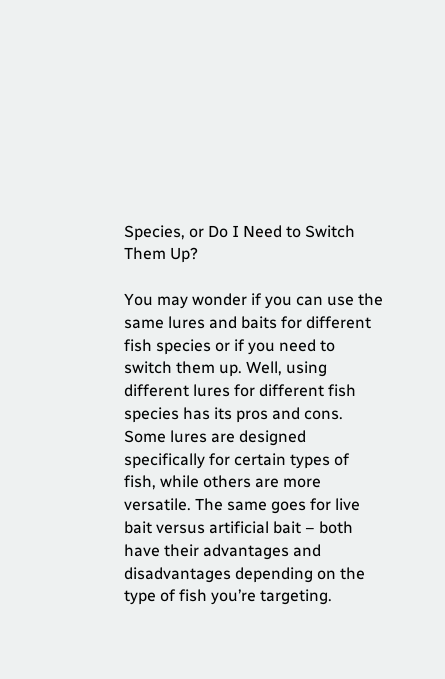Species, or Do I Need to Switch Them Up?

You may wonder if you can use the same lures and baits for different fish species or if you need to switch them up. Well, using different lures for different fish species has its pros and cons. Some lures are designed specifically for certain types of fish, while others are more versatile. The same goes for live bait versus artificial bait – both have their advantages and disadvantages depending on the type of fish you’re targeting.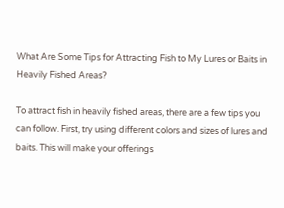What Are Some Tips for Attracting Fish to My Lures or Baits in Heavily Fished Areas?

To attract fish in heavily fished areas, there are a few tips you can follow. First, try using different colors and sizes of lures and baits. This will make your offerings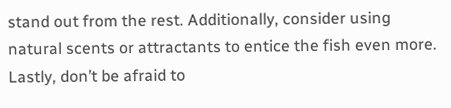stand out from the rest. Additionally, consider using natural scents or attractants to entice the fish even more. Lastly, don’t be afraid to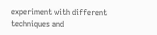experiment with different techniques and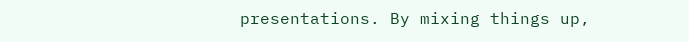presentations. By mixing things up,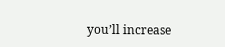you’ll increase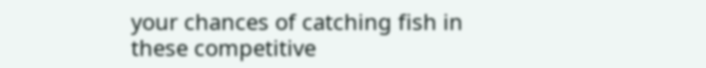your chances of catching fish in these competitive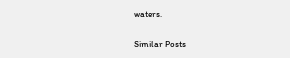waters.

Similar Posts